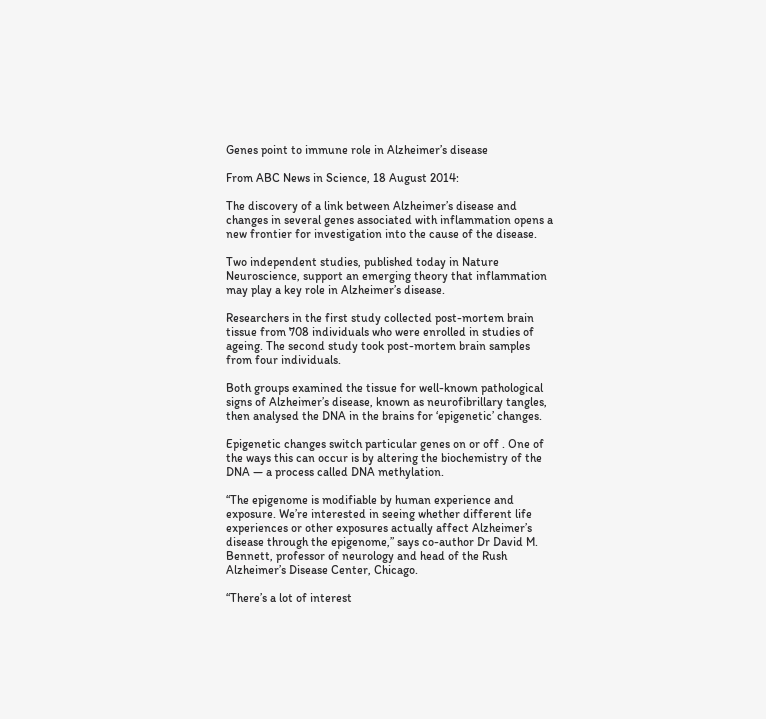Genes point to immune role in Alzheimer’s disease

From ABC News in Science, 18 August 2014:

The discovery of a link between Alzheimer’s disease and changes in several genes associated with inflammation opens a new frontier for investigation into the cause of the disease.

Two independent studies, published today in Nature Neuroscience, support an emerging theory that inflammation may play a key role in Alzheimer’s disease.

Researchers in the first study collected post-mortem brain tissue from 708 individuals who were enrolled in studies of ageing. The second study took post-mortem brain samples from four individuals.

Both groups examined the tissue for well-known pathological signs of Alzheimer’s disease, known as neurofibrillary tangles, then analysed the DNA in the brains for ‘epigenetic’ changes.

Epigenetic changes switch particular genes on or off . One of the ways this can occur is by altering the biochemistry of the DNA — a process called DNA methylation.

“The epigenome is modifiable by human experience and exposure. We’re interested in seeing whether different life experiences or other exposures actually affect Alzheimer’s disease through the epigenome,” says co-author Dr David M. Bennett, professor of neurology and head of the Rush Alzheimer’s Disease Center, Chicago.

“There’s a lot of interest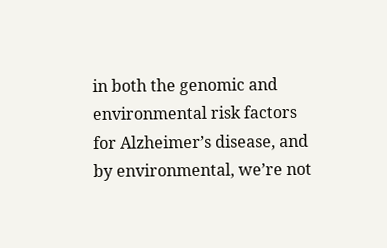in both the genomic and environmental risk factors for Alzheimer’s disease, and by environmental, we’re not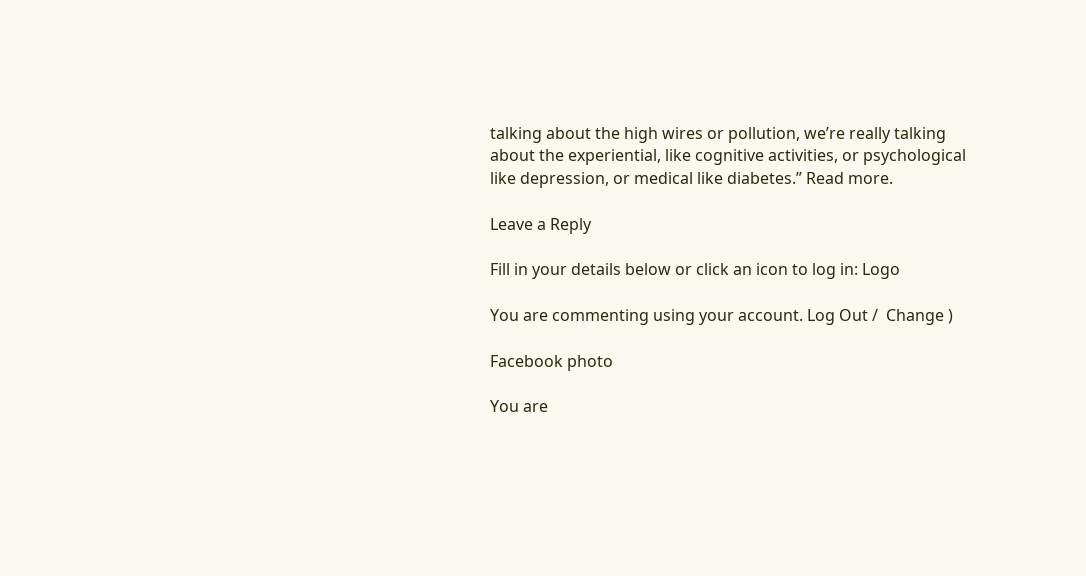talking about the high wires or pollution, we’re really talking about the experiential, like cognitive activities, or psychological like depression, or medical like diabetes.” Read more.

Leave a Reply

Fill in your details below or click an icon to log in: Logo

You are commenting using your account. Log Out /  Change )

Facebook photo

You are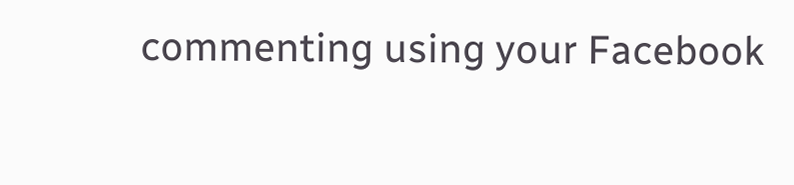commenting using your Facebook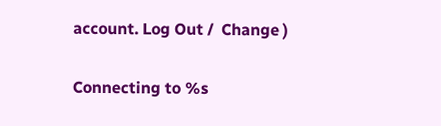account. Log Out /  Change )

Connecting to %s